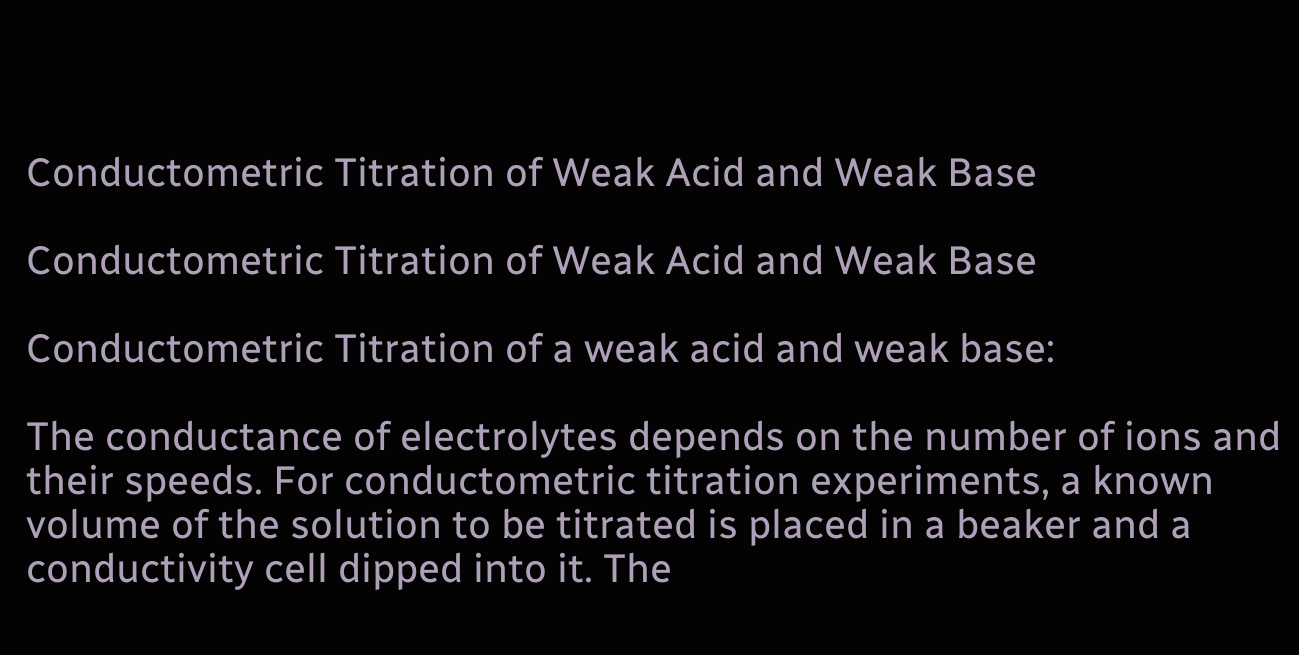Conductometric Titration of Weak Acid and Weak Base

Conductometric Titration of Weak Acid and Weak Base

Conductometric Titration of a weak acid and weak base:

The conductance of electrolytes depends on the number of ions and their speeds. For conductometric titration experiments, a known volume of the solution to be titrated is placed in a beaker and a conductivity cell dipped into it. The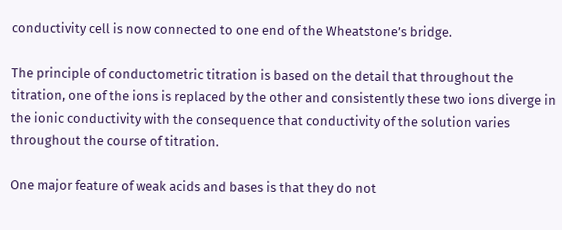conductivity cell is now connected to one end of the Wheatstone’s bridge.

The principle of conductometric titration is based on the detail that throughout the titration, one of the ions is replaced by the other and consistently these two ions diverge in the ionic conductivity with the consequence that conductivity of the solution varies throughout the course of titration.

One major feature of weak acids and bases is that they do not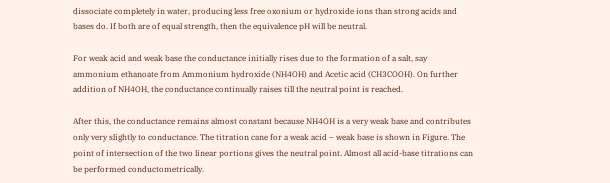dissociate completely in water, producing less free oxonium or hydroxide ions than strong acids and bases do. If both are of equal strength, then the equivalence pH will be neutral.

For weak acid and weak base the conductance initially rises due to the formation of a salt, say ammonium ethanoate from Ammonium hydroxide (NH4OH) and Acetic acid (CH3COOH). On further addition of NH4OH, the conductance continually raises till the neutral point is reached.

After this, the conductance remains almost constant because NH4OH is a very weak base and contributes only very slightly to conductance. The titration cane for a weak acid – weak base is shown in Figure. The point of intersection of the two linear portions gives the neutral point. Almost all acid-base titrations can be performed conductometrically.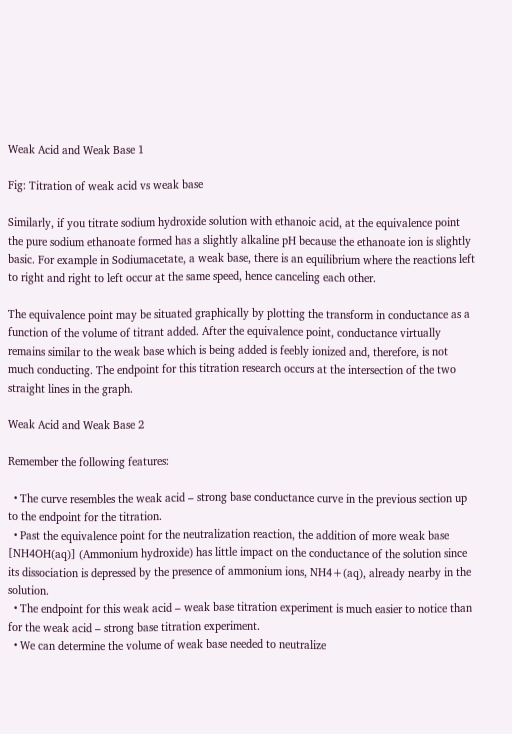Weak Acid and Weak Base 1

Fig: Titration of weak acid vs weak base

Similarly, if you titrate sodium hydroxide solution with ethanoic acid, at the equivalence point the pure sodium ethanoate formed has a slightly alkaline pH because the ethanoate ion is slightly basic. For example in Sodiumacetate, a weak base, there is an equilibrium where the reactions left to right and right to left occur at the same speed, hence canceling each other.

The equivalence point may be situated graphically by plotting the transform in conductance as a function of the volume of titrant added. After the equivalence point, conductance virtually remains similar to the weak base which is being added is feebly ionized and, therefore, is not much conducting. The endpoint for this titration research occurs at the intersection of the two straight lines in the graph.

Weak Acid and Weak Base 2

Remember the following features:

  • The curve resembles the weak acid – strong base conductance curve in the previous section up to the endpoint for the titration.
  • Past the equivalence point for the neutralization reaction, the addition of more weak base [NH4OH(aq)] (Ammonium hydroxide) has little impact on the conductance of the solution since its dissociation is depressed by the presence of ammonium ions, NH4+(aq), already nearby in the solution.
  • The endpoint for this weak acid – weak base titration experiment is much easier to notice than for the weak acid – strong base titration experiment.
  • We can determine the volume of weak base needed to neutralize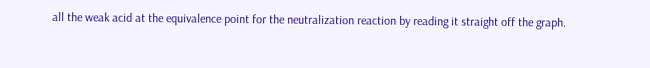all the weak acid at the equivalence point for the neutralization reaction by reading it straight off the graph.